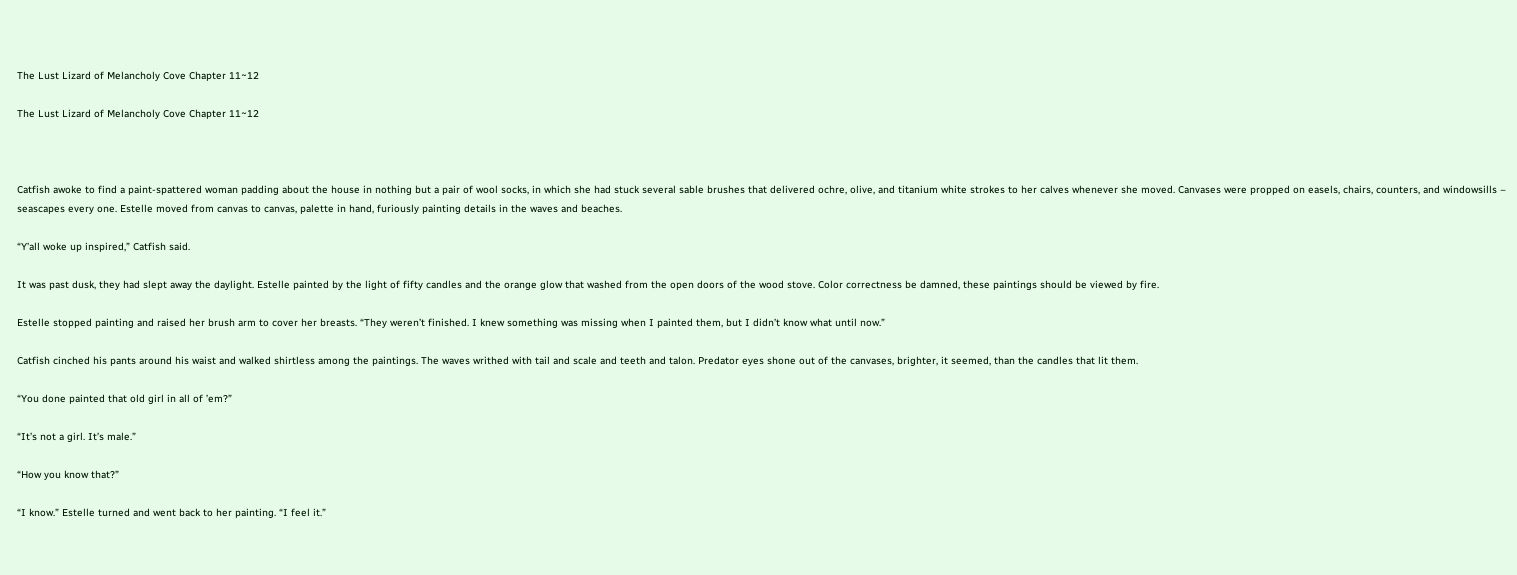The Lust Lizard of Melancholy Cove Chapter 11~12

The Lust Lizard of Melancholy Cove Chapter 11~12



Catfish awoke to find a paint-spattered woman padding about the house in nothing but a pair of wool socks, in which she had stuck several sable brushes that delivered ochre, olive, and titanium white strokes to her calves whenever she moved. Canvases were propped on easels, chairs, counters, and windowsills – seascapes every one. Estelle moved from canvas to canvas, palette in hand, furiously painting details in the waves and beaches.

“Y’all woke up inspired,” Catfish said.

It was past dusk, they had slept away the daylight. Estelle painted by the light of fifty candles and the orange glow that washed from the open doors of the wood stove. Color correctness be damned, these paintings should be viewed by fire.

Estelle stopped painting and raised her brush arm to cover her breasts. “They weren’t finished. I knew something was missing when I painted them, but I didn’t know what until now.”

Catfish cinched his pants around his waist and walked shirtless among the paintings. The waves writhed with tail and scale and teeth and talon. Predator eyes shone out of the canvases, brighter, it seemed, than the candles that lit them.

“You done painted that old girl in all of ’em?”

“It’s not a girl. It’s male.”

“How you know that?”

“I know.” Estelle turned and went back to her painting. “I feel it.”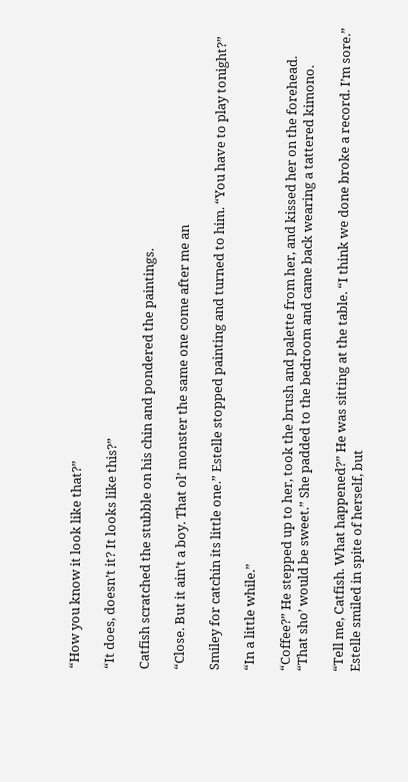“How you know it look like that?”

“It does, doesn’t it? It looks like this?”

Catfish scratched the stubble on his chin and pondered the paintings.

“Close. But it ain’t a boy. That ol’ monster the same one come after me an

Smiley for catchin its little one.” Estelle stopped painting and turned to him. “You have to play tonight?”

“In a little while.”

“Coffee?” He stepped up to her, took the brush and palette from her, and kissed her on the forehead. “That sho’ would be sweet.” She padded to the bedroom and came back wearing a tattered kimono.

“Tell me, Catfish. What happened?” He was sitting at the table. “I think we done broke a record. I’m sore.” Estelle smiled in spite of herself, but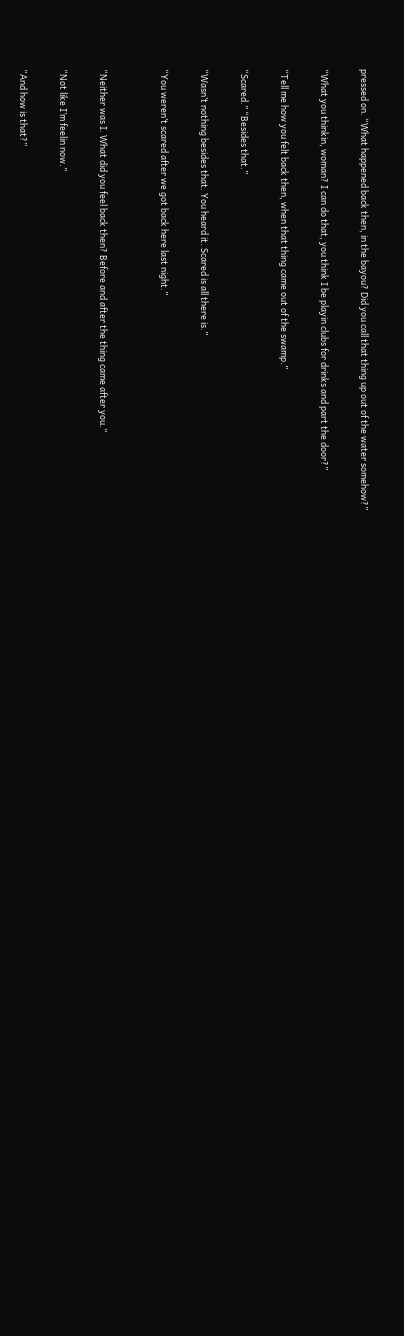pressed on. “What happened back then, in the bayou? Did you call that thing up out of the water somehow?”

“What you thinkin, woman? I can do that, you think I be playin clubs for drinks and part the door?”

“Tell me how you felt back then, when that thing came out of the swamp.”

“Scared.” “Besides that.”

“Wasn’t nothing besides that. You heard it. Scared is all there is.”

“You weren’t scared after we got back here last night.”


“Neither was I. What did you feel back then? Before and after the thing came after you.”

“Not like I’m feelin now.”

“And how is that?”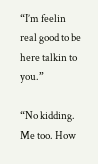“I’m feelin real good to be here talkin to you.”

“No kidding. Me too. How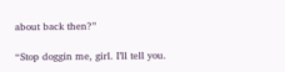about back then?”

“Stop doggin me, girl. I’ll tell you.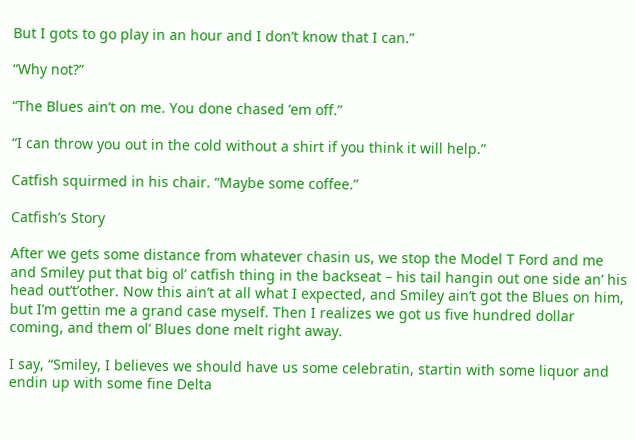But I gots to go play in an hour and I don’t know that I can.”

“Why not?”

“The Blues ain’t on me. You done chased ’em off.”

“I can throw you out in the cold without a shirt if you think it will help.”

Catfish squirmed in his chair. “Maybe some coffee.”

Catfish’s Story

After we gets some distance from whatever chasin us, we stop the Model T Ford and me and Smiley put that big ol’ catfish thing in the backseat – his tail hangin out one side an’ his head out’t’other. Now this ain’t at all what I expected, and Smiley ain’t got the Blues on him, but I’m gettin me a grand case myself. Then I realizes we got us five hundred dollar coming, and them ol’ Blues done melt right away.

I say, “Smiley, I believes we should have us some celebratin, startin with some liquor and endin up with some fine Delta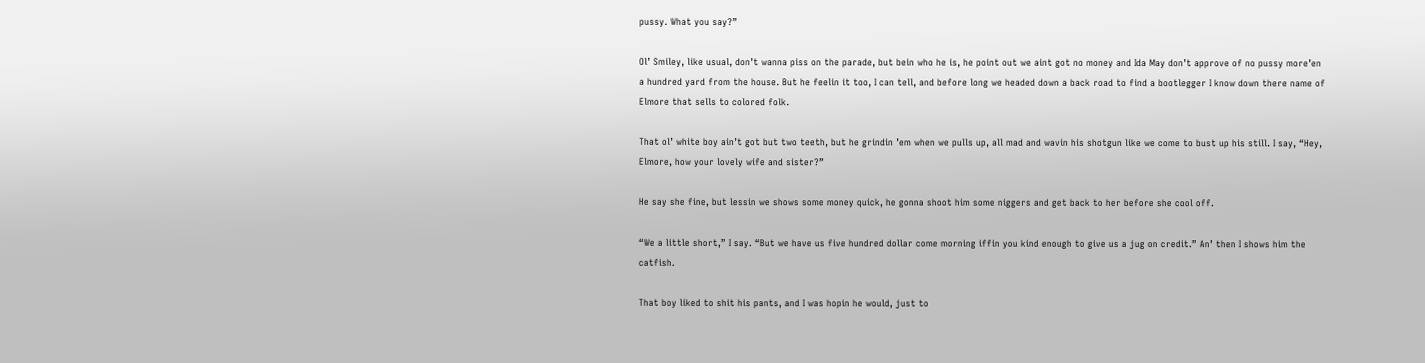pussy. What you say?”

Ol’ Smiley, like usual, don’t wanna piss on the parade, but bein who he is, he point out we aint got no money and Ida May don’t approve of no pussy more’en a hundred yard from the house. But he feelin it too, I can tell, and before long we headed down a back road to find a bootlegger I know down there name of Elmore that sells to colored folk.

That ol’ white boy ain’t got but two teeth, but he grindin ’em when we pulls up, all mad and wavin his shotgun like we come to bust up his still. I say, “Hey, Elmore, how your lovely wife and sister?”

He say she fine, but lessin we shows some money quick, he gonna shoot him some niggers and get back to her before she cool off.

“We a little short,” I say. “But we have us five hundred dollar come morning iffin you kind enough to give us a jug on credit.” An’ then I shows him the catfish.

That boy liked to shit his pants, and I was hopin he would, just to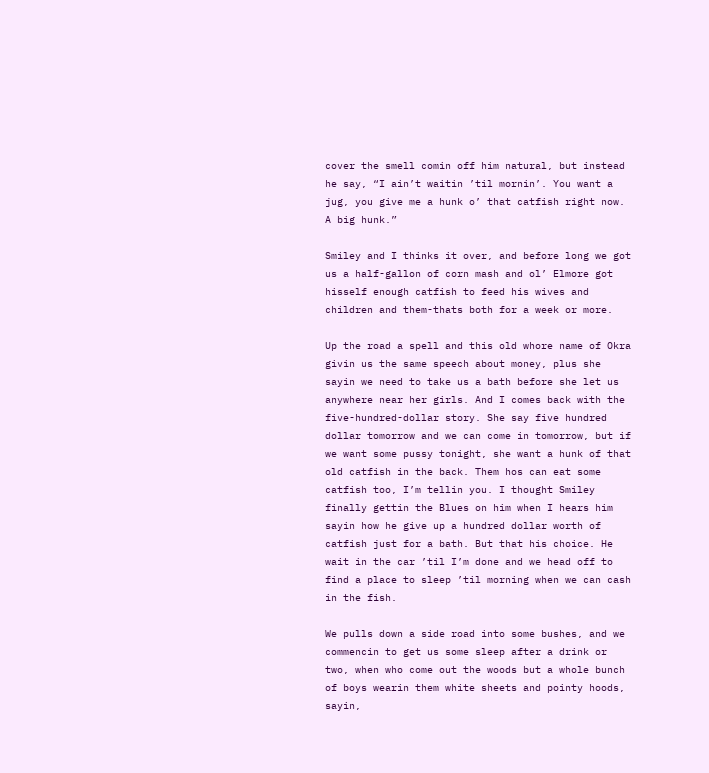cover the smell comin off him natural, but instead he say, “I ain’t waitin ’til mornin’. You want a jug, you give me a hunk o’ that catfish right now. A big hunk.”

Smiley and I thinks it over, and before long we got us a half-gallon of corn mash and ol’ Elmore got hisself enough catfish to feed his wives and children and them-thats both for a week or more.

Up the road a spell and this old whore name of Okra givin us the same speech about money, plus she sayin we need to take us a bath before she let us anywhere near her girls. And I comes back with the five-hundred-dollar story. She say five hundred dollar tomorrow and we can come in tomorrow, but if we want some pussy tonight, she want a hunk of that old catfish in the back. Them hos can eat some catfish too, I’m tellin you. I thought Smiley finally gettin the Blues on him when I hears him sayin how he give up a hundred dollar worth of catfish just for a bath. But that his choice. He wait in the car ’til I’m done and we head off to find a place to sleep ’til morning when we can cash in the fish.

We pulls down a side road into some bushes, and we commencin to get us some sleep after a drink or two, when who come out the woods but a whole bunch of boys wearin them white sheets and pointy hoods, sayin,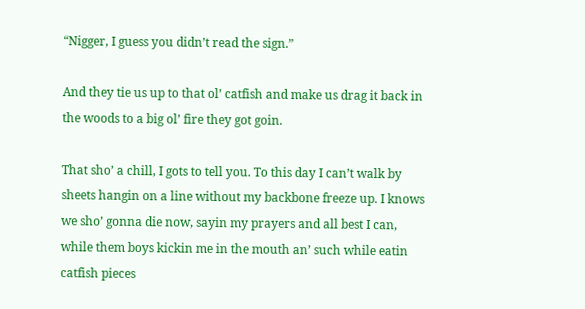“Nigger, I guess you didn’t read the sign.”

And they tie us up to that ol’ catfish and make us drag it back in the woods to a big ol’ fire they got goin.

That sho’ a chill, I gots to tell you. To this day I can’t walk by sheets hangin on a line without my backbone freeze up. I knows we sho’ gonna die now, sayin my prayers and all best I can, while them boys kickin me in the mouth an’ such while eatin catfish pieces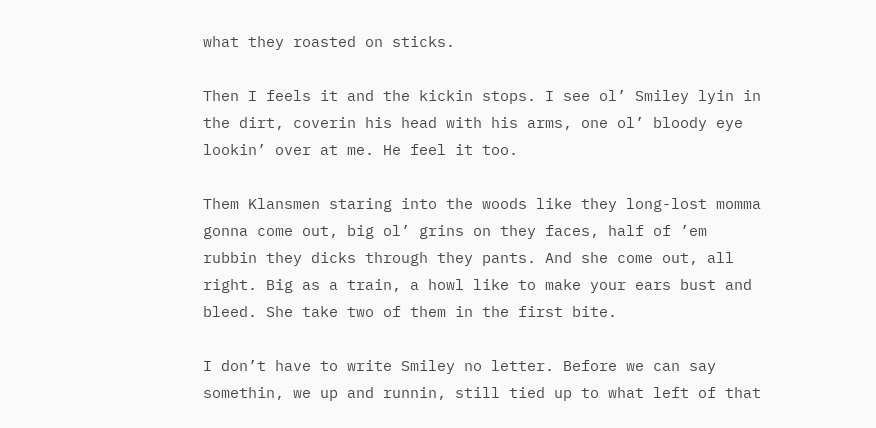what they roasted on sticks.

Then I feels it and the kickin stops. I see ol’ Smiley lyin in the dirt, coverin his head with his arms, one ol’ bloody eye lookin’ over at me. He feel it too.

Them Klansmen staring into the woods like they long-lost momma gonna come out, big ol’ grins on they faces, half of ’em rubbin they dicks through they pants. And she come out, all right. Big as a train, a howl like to make your ears bust and bleed. She take two of them in the first bite.

I don’t have to write Smiley no letter. Before we can say somethin, we up and runnin, still tied up to what left of that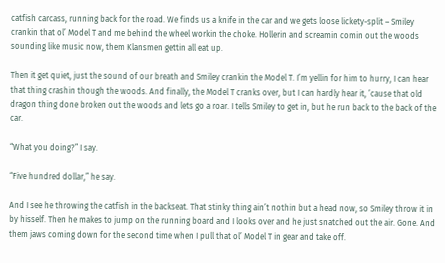catfish carcass, running back for the road. We finds us a knife in the car and we gets loose lickety-split – Smiley crankin that ol’ Model T and me behind the wheel workin the choke. Hollerin and screamin comin out the woods sounding like music now, them Klansmen gettin all eat up.

Then it get quiet, just the sound of our breath and Smiley crankin the Model T. I’m yellin for him to hurry, I can hear that thing crashin though the woods. And finally, the Model T cranks over, but I can hardly hear it, ’cause that old dragon thing done broken out the woods and lets go a roar. I tells Smiley to get in, but he run back to the back of the car.

“What you doing?” I say.

“Five hundred dollar,” he say.

And I see he throwing the catfish in the backseat. That stinky thing ain’t nothin but a head now, so Smiley throw it in by hisself. Then he makes to jump on the running board and I looks over and he just snatched out the air. Gone. And them jaws coming down for the second time when I pull that ol’ Model T in gear and take off.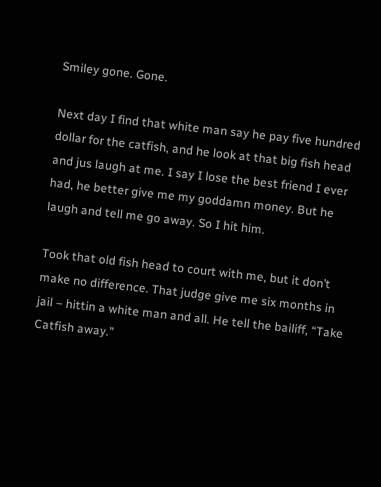Smiley gone. Gone.

Next day I find that white man say he pay five hundred dollar for the catfish, and he look at that big fish head and jus laugh at me. I say I lose the best friend I ever had, he better give me my goddamn money. But he laugh and tell me go away. So I hit him.

Took that old fish head to court with me, but it don’t make no difference. That judge give me six months in jail – hittin a white man and all. He tell the bailiff, “Take Catfish away.”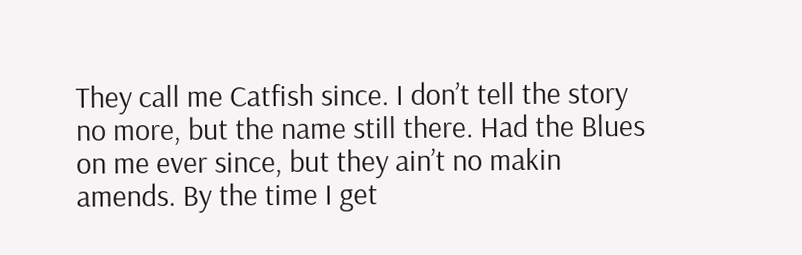They call me Catfish since. I don’t tell the story no more, but the name still there. Had the Blues on me ever since, but they ain’t no makin amends. By the time I get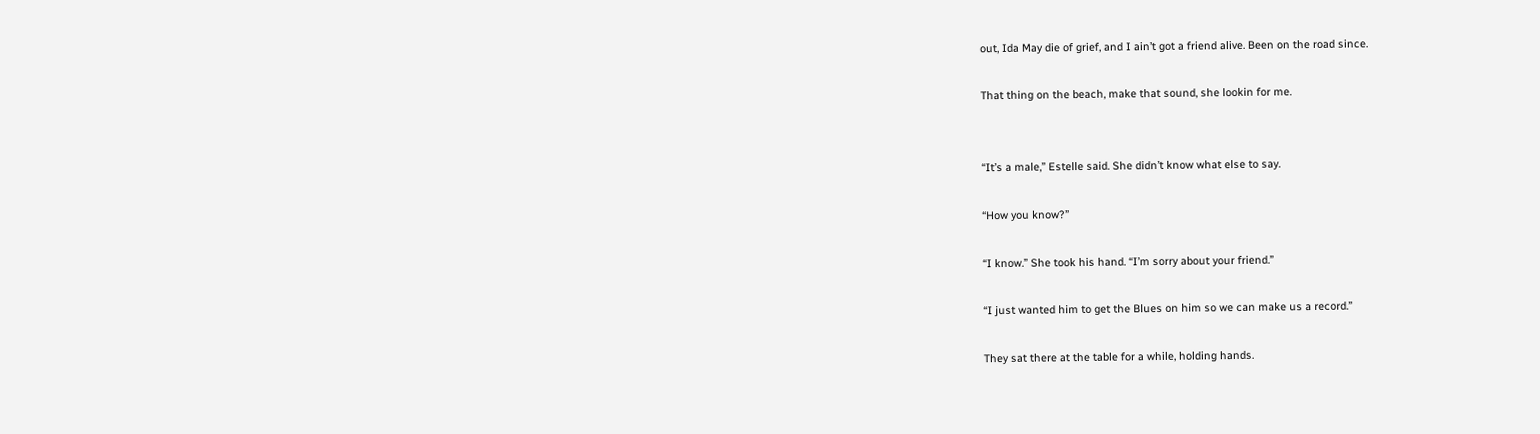out, Ida May die of grief, and I ain’t got a friend alive. Been on the road since.

That thing on the beach, make that sound, she lookin for me.


“It’s a male,” Estelle said. She didn’t know what else to say.

“How you know?”

“I know.” She took his hand. “I’m sorry about your friend.”

“I just wanted him to get the Blues on him so we can make us a record.”

They sat there at the table for a while, holding hands.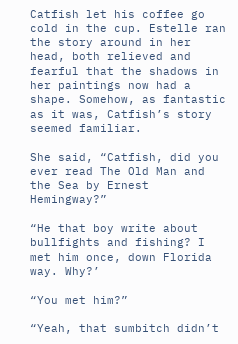Catfish let his coffee go cold in the cup. Estelle ran the story around in her head, both relieved and fearful that the shadows in her paintings now had a shape. Somehow, as fantastic as it was, Catfish’s story seemed familiar.

She said, “Catfish, did you ever read The Old Man and the Sea by Ernest Hemingway?”

“He that boy write about bullfights and fishing? I met him once, down Florida way. Why?’

“You met him?”

“Yeah, that sumbitch didn’t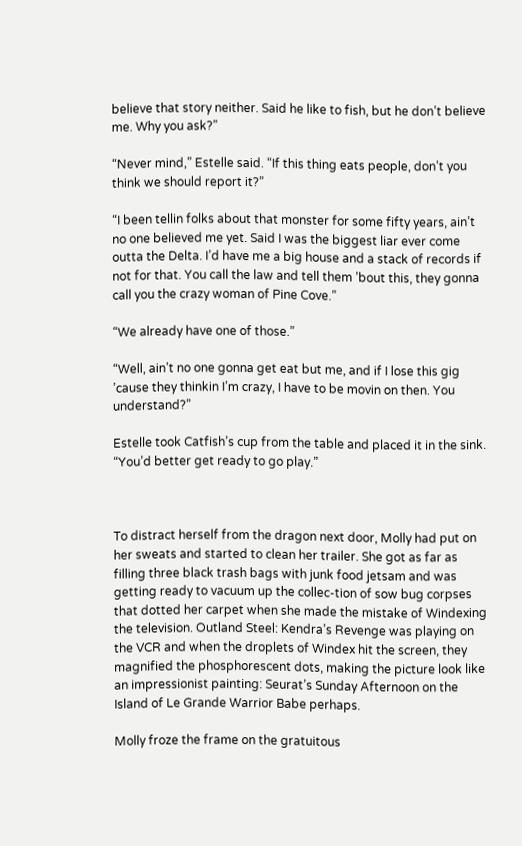believe that story neither. Said he like to fish, but he don’t believe me. Why you ask?”

“Never mind,” Estelle said. “If this thing eats people, don’t you think we should report it?”

“I been tellin folks about that monster for some fifty years, ain’t no one believed me yet. Said I was the biggest liar ever come outta the Delta. I’d have me a big house and a stack of records if not for that. You call the law and tell them ’bout this, they gonna call you the crazy woman of Pine Cove.”

“We already have one of those.”

“Well, ain’t no one gonna get eat but me, and if I lose this gig ’cause they thinkin I’m crazy, I have to be movin on then. You understand?”

Estelle took Catfish’s cup from the table and placed it in the sink. “You’d better get ready to go play.”



To distract herself from the dragon next door, Molly had put on her sweats and started to clean her trailer. She got as far as filling three black trash bags with junk food jetsam and was getting ready to vacuum up the collec-tion of sow bug corpses that dotted her carpet when she made the mistake of Windexing the television. Outland Steel: Kendra’s Revenge was playing on the VCR and when the droplets of Windex hit the screen, they magnified the phosphorescent dots, making the picture look like an impressionist painting: Seurat’s Sunday Afternoon on the Island of Le Grande Warrior Babe perhaps.

Molly froze the frame on the gratuitous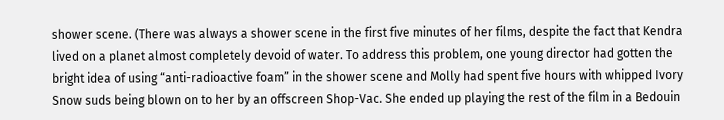shower scene. (There was always a shower scene in the first five minutes of her films, despite the fact that Kendra lived on a planet almost completely devoid of water. To address this problem, one young director had gotten the bright idea of using “anti-radioactive foam” in the shower scene and Molly had spent five hours with whipped Ivory Snow suds being blown on to her by an offscreen Shop-Vac. She ended up playing the rest of the film in a Bedouin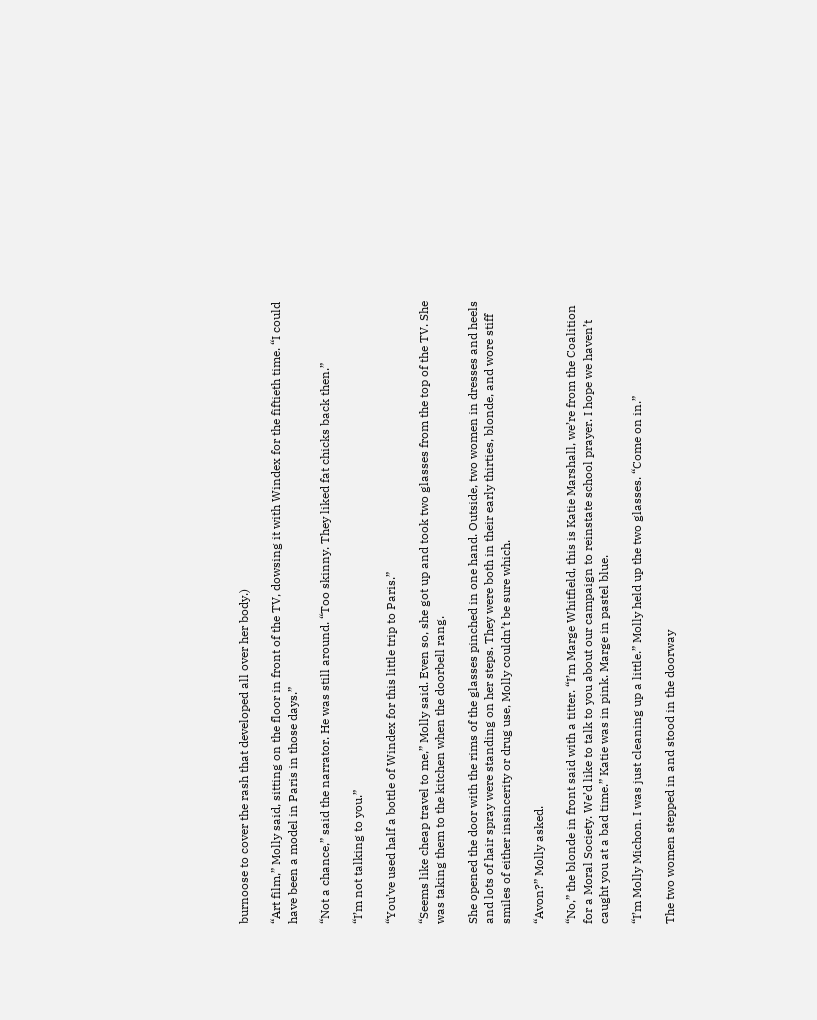burnoose to cover the rash that developed all over her body.)

“Art film,” Molly said, sitting on the floor in front of the TV, dowsing it with Windex for the fiftieth time. “I could have been a model in Paris in those days.”

“Not a chance,” said the narrator. He was still around. “Too skinny. They liked fat chicks back then.”

“I’m not talking to you.”

“You’ve used half a bottle of Windex for this little trip to Paris.”

“Seems like cheap travel to me,” Molly said. Even so, she got up and took two glasses from the top of the TV. She was taking them to the kitchen when the doorbell rang.

She opened the door with the rims of the glasses pinched in one hand. Outside, two women in dresses and heels and lots of hair spray were standing on her steps. They were both in their early thirties, blonde, and wore stiff smiles of either insincerity or drug use, Molly couldn’t be sure which.

“Avon?” Molly asked.

“No,” the blonde in front said with a titter. “I’m Marge Whitfield, this is Katie Marshall, we’re from the Coalition for a Moral Society. We’d like to talk to you about our campaign to reinstate school prayer. I hope we haven’t caught you at a bad time.” Katie was in pink. Marge in pastel blue.

“I’m Molly Michon. I was just cleaning up a little.” Molly held up the two glasses. “Come on in.”

The two women stepped in and stood in the doorway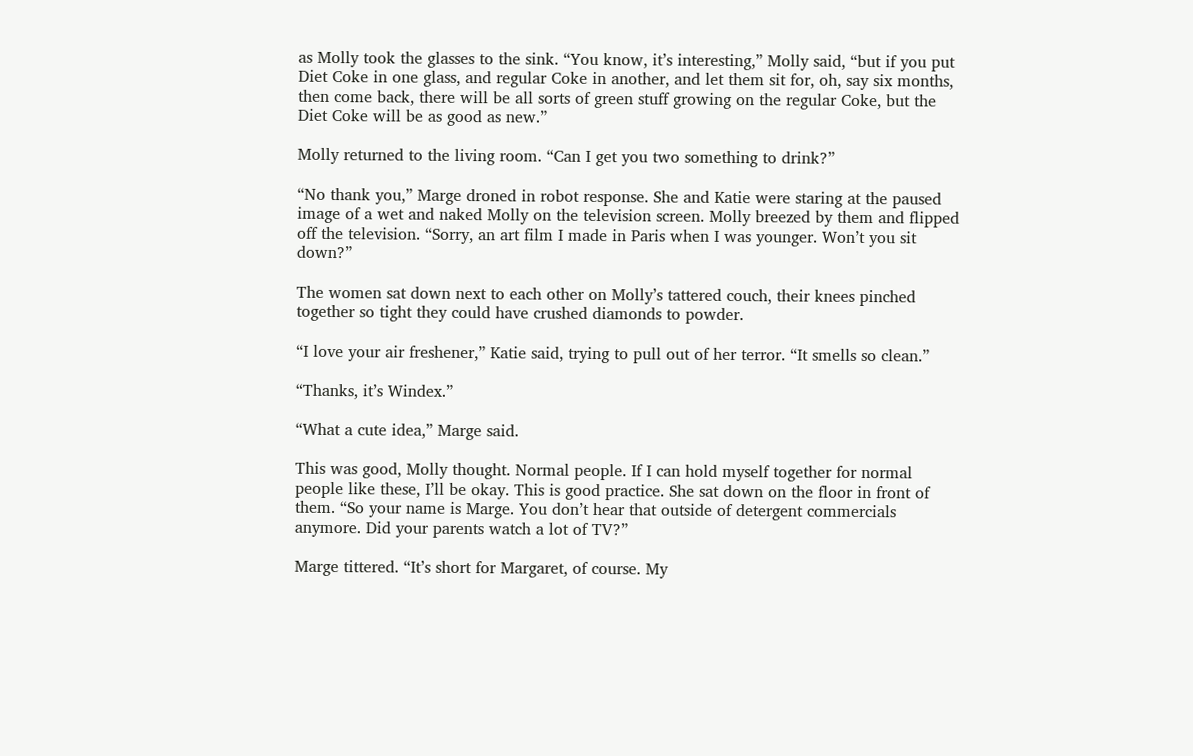as Molly took the glasses to the sink. “You know, it’s interesting,” Molly said, “but if you put Diet Coke in one glass, and regular Coke in another, and let them sit for, oh, say six months, then come back, there will be all sorts of green stuff growing on the regular Coke, but the Diet Coke will be as good as new.”

Molly returned to the living room. “Can I get you two something to drink?”

“No thank you,” Marge droned in robot response. She and Katie were staring at the paused image of a wet and naked Molly on the television screen. Molly breezed by them and flipped off the television. “Sorry, an art film I made in Paris when I was younger. Won’t you sit down?”

The women sat down next to each other on Molly’s tattered couch, their knees pinched together so tight they could have crushed diamonds to powder.

“I love your air freshener,” Katie said, trying to pull out of her terror. “It smells so clean.”

“Thanks, it’s Windex.”

“What a cute idea,” Marge said.

This was good, Molly thought. Normal people. If I can hold myself together for normal people like these, I’ll be okay. This is good practice. She sat down on the floor in front of them. “So your name is Marge. You don’t hear that outside of detergent commercials anymore. Did your parents watch a lot of TV?”

Marge tittered. “It’s short for Margaret, of course. My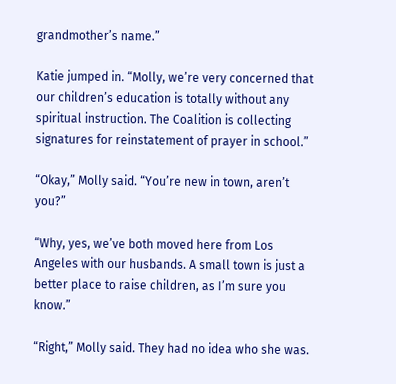grandmother’s name.”

Katie jumped in. “Molly, we’re very concerned that our children’s education is totally without any spiritual instruction. The Coalition is collecting signatures for reinstatement of prayer in school.”

“Okay,” Molly said. “You’re new in town, aren’t you?”

“Why, yes, we’ve both moved here from Los Angeles with our husbands. A small town is just a better place to raise children, as I’m sure you know.”

“Right,” Molly said. They had no idea who she was.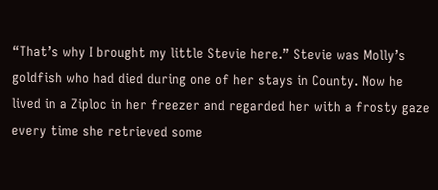“That’s why I brought my little Stevie here.” Stevie was Molly’s goldfish who had died during one of her stays in County. Now he lived in a Ziploc in her freezer and regarded her with a frosty gaze every time she retrieved some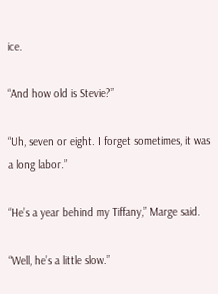ice.

“And how old is Stevie?”

“Uh, seven or eight. I forget sometimes, it was a long labor.”

“He’s a year behind my Tiffany,” Marge said.

“Well, he’s a little slow.”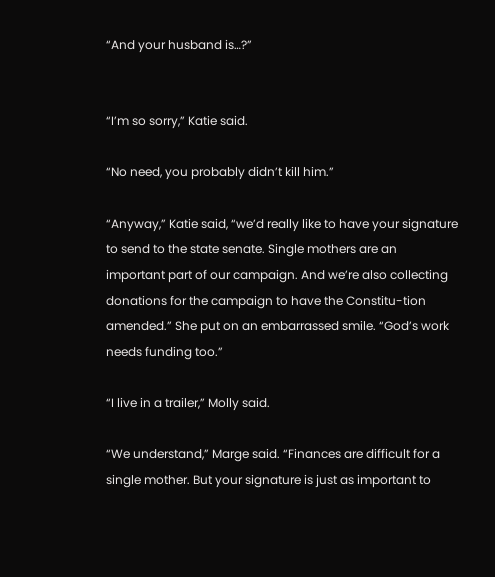“And your husband is…?”


“I’m so sorry,” Katie said.

“No need, you probably didn’t kill him.”

“Anyway,” Katie said, “we’d really like to have your signature to send to the state senate. Single mothers are an important part of our campaign. And we’re also collecting donations for the campaign to have the Constitu-tion amended.” She put on an embarrassed smile. “God’s work needs funding too.”

“I live in a trailer,” Molly said.

“We understand,” Marge said. “Finances are difficult for a single mother. But your signature is just as important to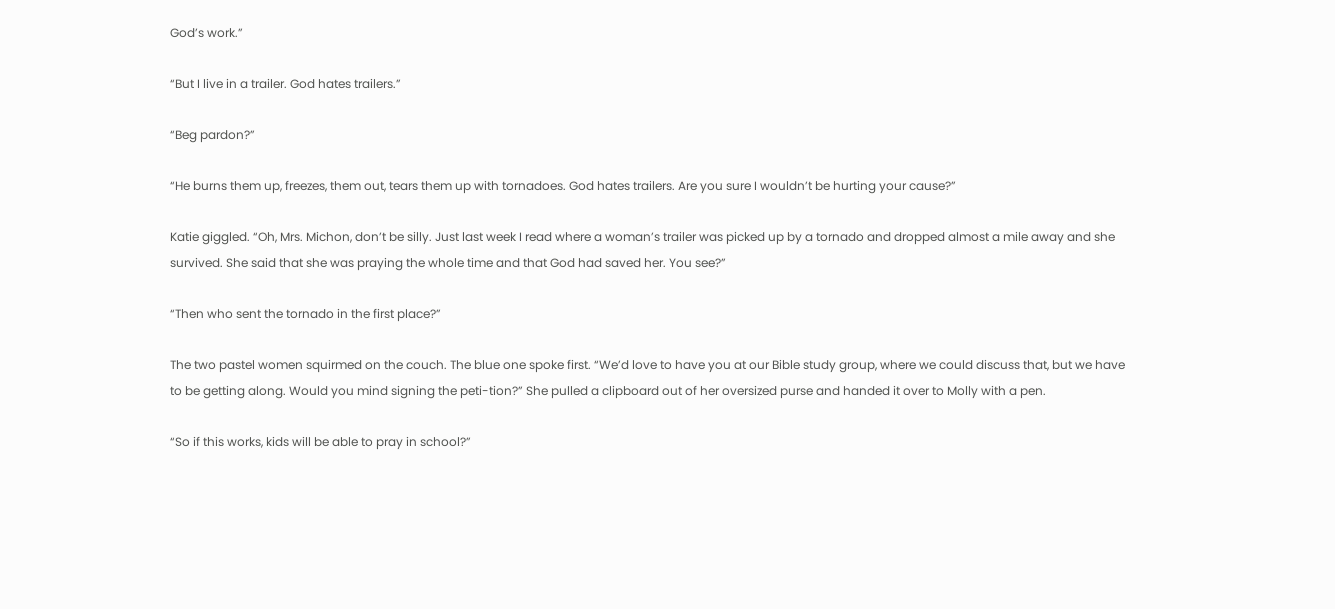God’s work.”

“But I live in a trailer. God hates trailers.”

“Beg pardon?”

“He burns them up, freezes, them out, tears them up with tornadoes. God hates trailers. Are you sure I wouldn’t be hurting your cause?”

Katie giggled. “Oh, Mrs. Michon, don’t be silly. Just last week I read where a woman’s trailer was picked up by a tornado and dropped almost a mile away and she survived. She said that she was praying the whole time and that God had saved her. You see?”

“Then who sent the tornado in the first place?”

The two pastel women squirmed on the couch. The blue one spoke first. “We’d love to have you at our Bible study group, where we could discuss that, but we have to be getting along. Would you mind signing the peti-tion?” She pulled a clipboard out of her oversized purse and handed it over to Molly with a pen.

“So if this works, kids will be able to pray in school?”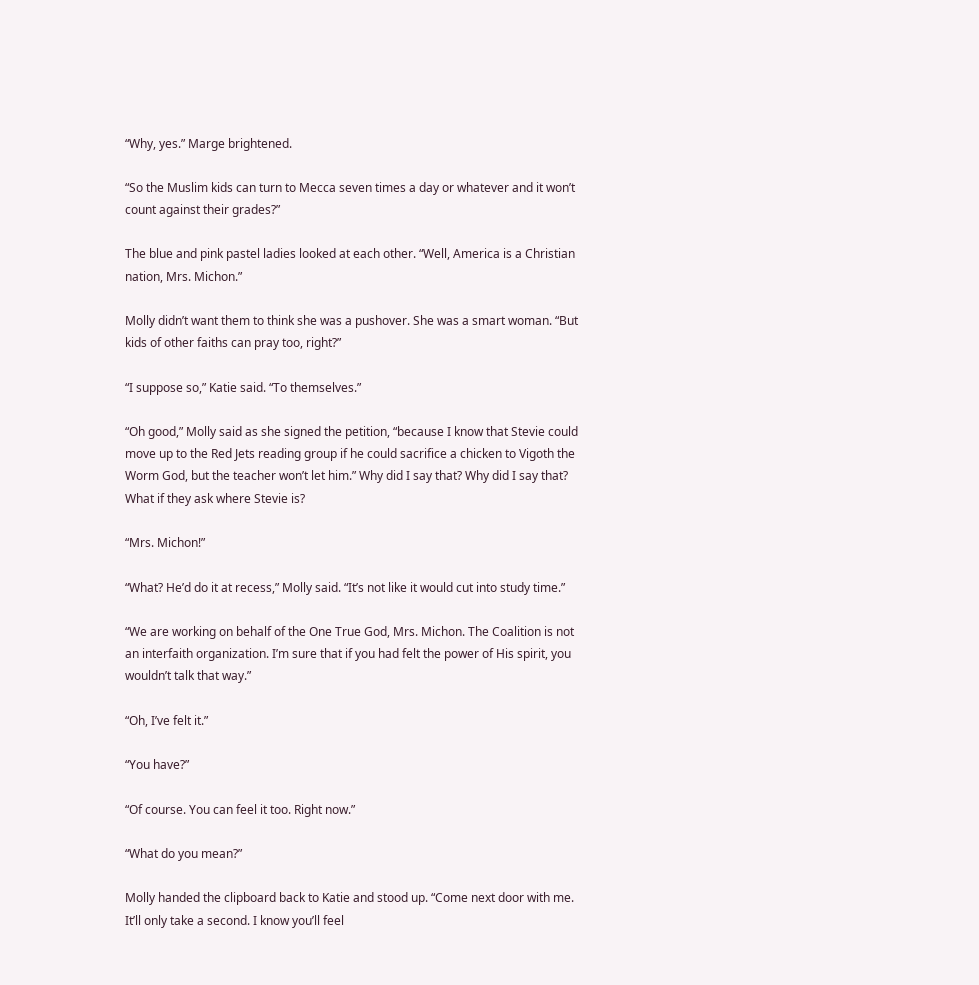“Why, yes.” Marge brightened.

“So the Muslim kids can turn to Mecca seven times a day or whatever and it won’t count against their grades?”

The blue and pink pastel ladies looked at each other. “Well, America is a Christian nation, Mrs. Michon.”

Molly didn’t want them to think she was a pushover. She was a smart woman. “But kids of other faiths can pray too, right?”

“I suppose so,” Katie said. “To themselves.”

“Oh good,” Molly said as she signed the petition, “because I know that Stevie could move up to the Red Jets reading group if he could sacrifice a chicken to Vigoth the Worm God, but the teacher won’t let him.” Why did I say that? Why did I say that? What if they ask where Stevie is?

“Mrs. Michon!”

“What? He’d do it at recess,” Molly said. “It’s not like it would cut into study time.”

“We are working on behalf of the One True God, Mrs. Michon. The Coalition is not an interfaith organization. I’m sure that if you had felt the power of His spirit, you wouldn’t talk that way.”

“Oh, I’ve felt it.”

“You have?”

“Of course. You can feel it too. Right now.”

“What do you mean?”

Molly handed the clipboard back to Katie and stood up. “Come next door with me. It’ll only take a second. I know you’ll feel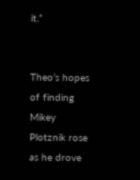it.”


Theo’s hopes of finding Mikey Plotznik rose as he drove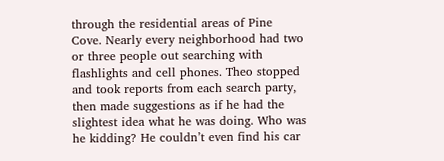through the residential areas of Pine Cove. Nearly every neighborhood had two or three people out searching with flashlights and cell phones. Theo stopped and took reports from each search party, then made suggestions as if he had the slightest idea what he was doing. Who was he kidding? He couldn’t even find his car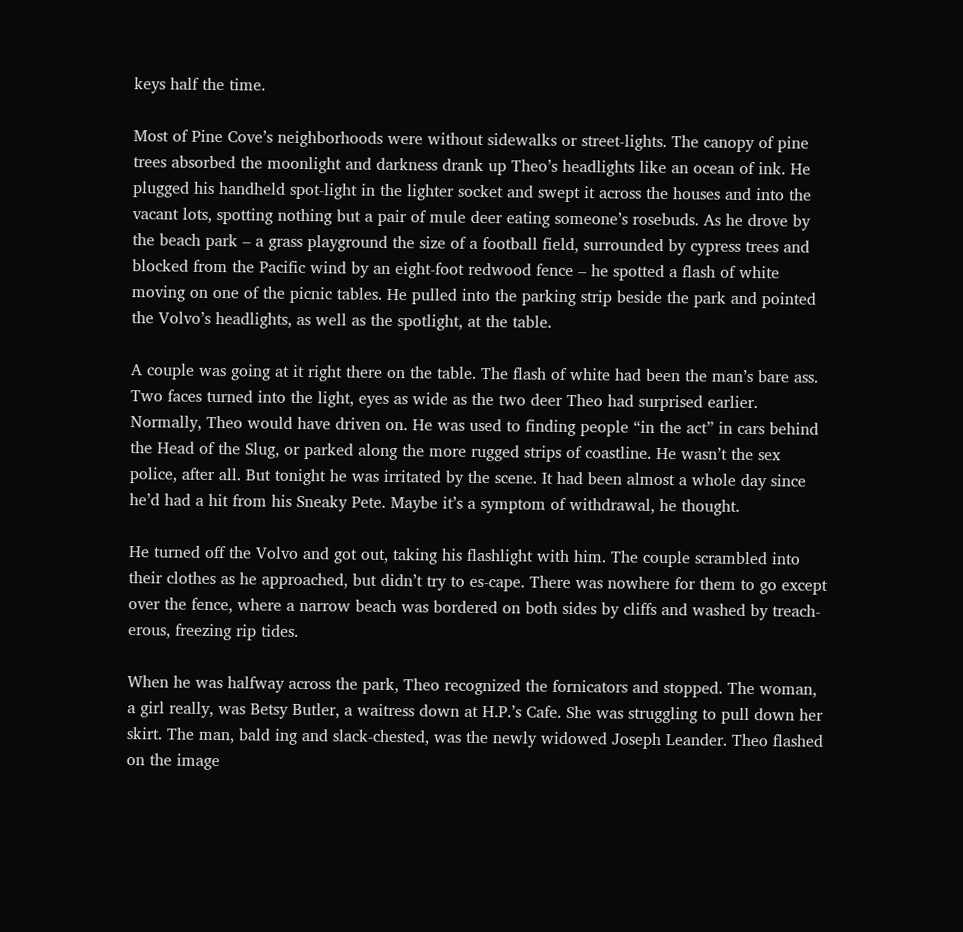keys half the time.

Most of Pine Cove’s neighborhoods were without sidewalks or street-lights. The canopy of pine trees absorbed the moonlight and darkness drank up Theo’s headlights like an ocean of ink. He plugged his handheld spot-light in the lighter socket and swept it across the houses and into the vacant lots, spotting nothing but a pair of mule deer eating someone’s rosebuds. As he drove by the beach park – a grass playground the size of a football field, surrounded by cypress trees and blocked from the Pacific wind by an eight-foot redwood fence – he spotted a flash of white moving on one of the picnic tables. He pulled into the parking strip beside the park and pointed the Volvo’s headlights, as well as the spotlight, at the table.

A couple was going at it right there on the table. The flash of white had been the man’s bare ass. Two faces turned into the light, eyes as wide as the two deer Theo had surprised earlier. Normally, Theo would have driven on. He was used to finding people “in the act” in cars behind the Head of the Slug, or parked along the more rugged strips of coastline. He wasn’t the sex police, after all. But tonight he was irritated by the scene. It had been almost a whole day since he’d had a hit from his Sneaky Pete. Maybe it’s a symptom of withdrawal, he thought.

He turned off the Volvo and got out, taking his flashlight with him. The couple scrambled into their clothes as he approached, but didn’t try to es-cape. There was nowhere for them to go except over the fence, where a narrow beach was bordered on both sides by cliffs and washed by treach-erous, freezing rip tides.

When he was halfway across the park, Theo recognized the fornicators and stopped. The woman, a girl really, was Betsy Butler, a waitress down at H.P.’s Cafe. She was struggling to pull down her skirt. The man, bald ing and slack-chested, was the newly widowed Joseph Leander. Theo flashed on the image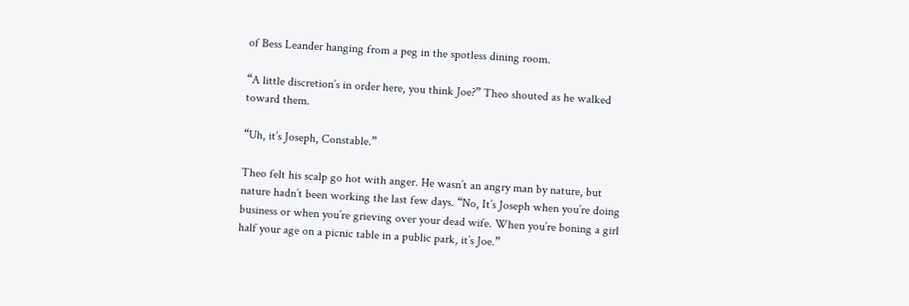of Bess Leander hanging from a peg in the spotless dining room.

“A little discretion’s in order here, you think Joe?” Theo shouted as he walked toward them.

“Uh, it’s Joseph, Constable.”

Theo felt his scalp go hot with anger. He wasn’t an angry man by nature, but nature hadn’t been working the last few days. “No, It’s Joseph when you’re doing business or when you’re grieving over your dead wife. When you’re boning a girl half your age on a picnic table in a public park, it’s Joe.”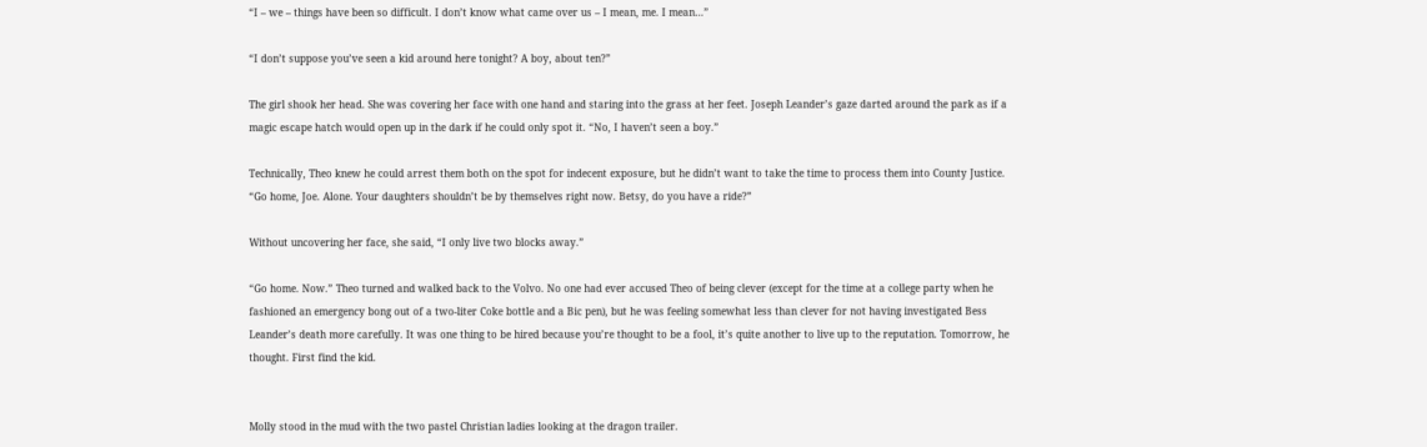“I – we – things have been so difficult. I don’t know what came over us – I mean, me. I mean…”

“I don’t suppose you’ve seen a kid around here tonight? A boy, about ten?”

The girl shook her head. She was covering her face with one hand and staring into the grass at her feet. Joseph Leander’s gaze darted around the park as if a magic escape hatch would open up in the dark if he could only spot it. “No, I haven’t seen a boy.”

Technically, Theo knew he could arrest them both on the spot for indecent exposure, but he didn’t want to take the time to process them into County Justice. “Go home, Joe. Alone. Your daughters shouldn’t be by themselves right now. Betsy, do you have a ride?”

Without uncovering her face, she said, “I only live two blocks away.”

“Go home. Now.” Theo turned and walked back to the Volvo. No one had ever accused Theo of being clever (except for the time at a college party when he fashioned an emergency bong out of a two-liter Coke bottle and a Bic pen), but he was feeling somewhat less than clever for not having investigated Bess Leander’s death more carefully. It was one thing to be hired because you’re thought to be a fool, it’s quite another to live up to the reputation. Tomorrow, he thought. First find the kid.


Molly stood in the mud with the two pastel Christian ladies looking at the dragon trailer.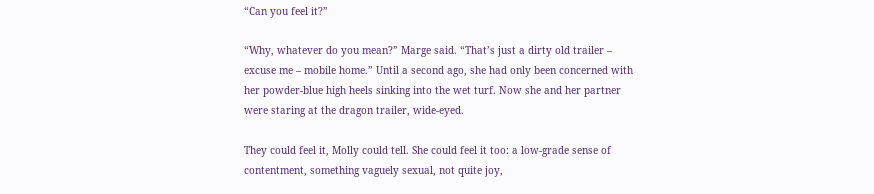“Can you feel it?”

“Why, whatever do you mean?” Marge said. “That’s just a dirty old trailer – excuse me – mobile home.” Until a second ago, she had only been concerned with her powder-blue high heels sinking into the wet turf. Now she and her partner were staring at the dragon trailer, wide-eyed.

They could feel it, Molly could tell. She could feel it too: a low-grade sense of contentment, something vaguely sexual, not quite joy,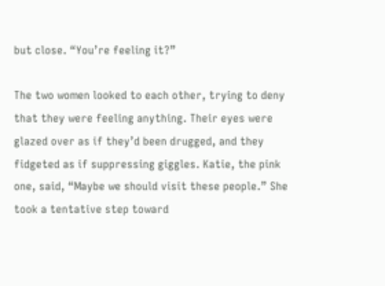but close. “You’re feeling it?”

The two women looked to each other, trying to deny that they were feeling anything. Their eyes were glazed over as if they’d been drugged, and they fidgeted as if suppressing giggles. Katie, the pink one, said, “Maybe we should visit these people.” She took a tentative step toward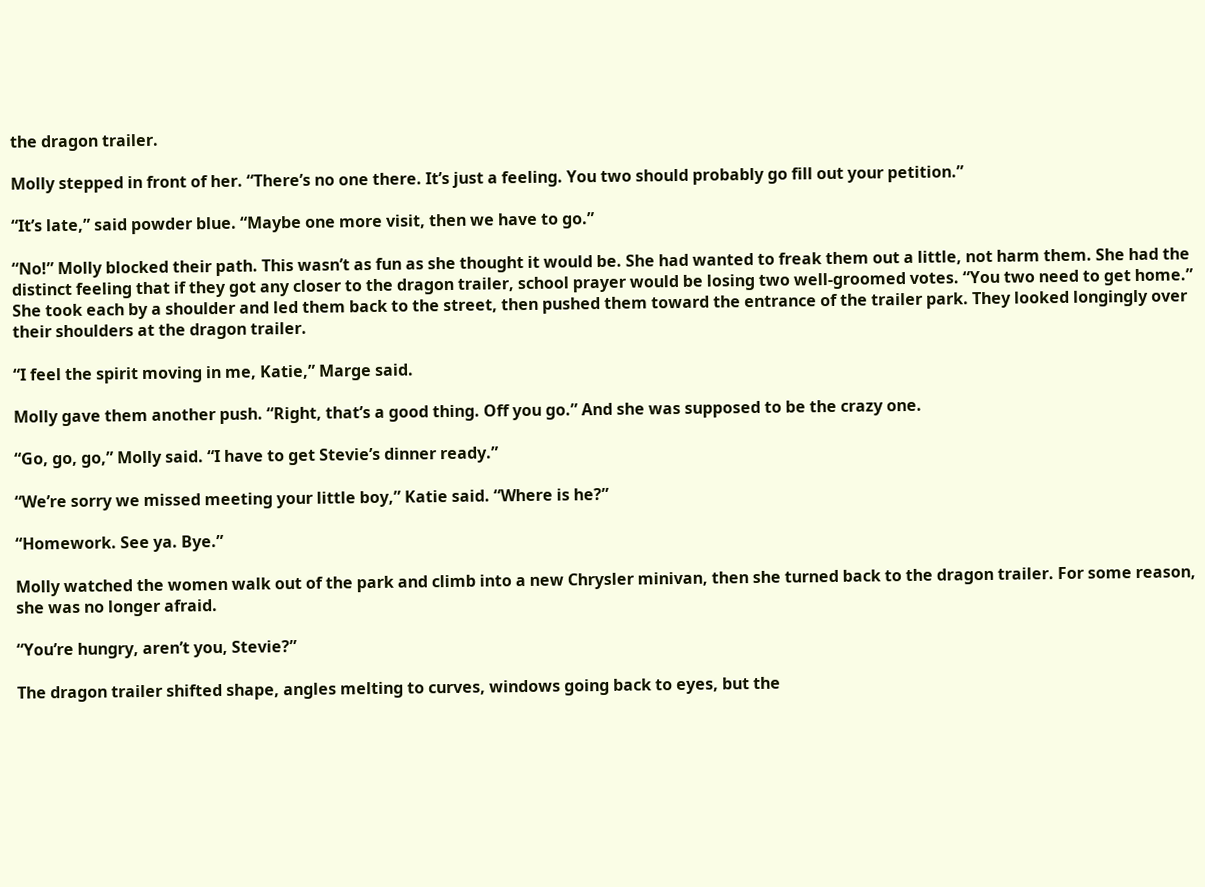the dragon trailer.

Molly stepped in front of her. “There’s no one there. It’s just a feeling. You two should probably go fill out your petition.”

“It’s late,” said powder blue. “Maybe one more visit, then we have to go.”

“No!” Molly blocked their path. This wasn’t as fun as she thought it would be. She had wanted to freak them out a little, not harm them. She had the distinct feeling that if they got any closer to the dragon trailer, school prayer would be losing two well-groomed votes. “You two need to get home.” She took each by a shoulder and led them back to the street, then pushed them toward the entrance of the trailer park. They looked longingly over their shoulders at the dragon trailer.

“I feel the spirit moving in me, Katie,” Marge said.

Molly gave them another push. “Right, that’s a good thing. Off you go.” And she was supposed to be the crazy one.

“Go, go, go,” Molly said. “I have to get Stevie’s dinner ready.”

“We’re sorry we missed meeting your little boy,” Katie said. “Where is he?”

“Homework. See ya. Bye.”

Molly watched the women walk out of the park and climb into a new Chrysler minivan, then she turned back to the dragon trailer. For some reason, she was no longer afraid.

“You’re hungry, aren’t you, Stevie?”

The dragon trailer shifted shape, angles melting to curves, windows going back to eyes, but the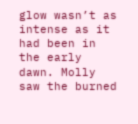glow wasn’t as intense as it had been in the early dawn. Molly saw the burned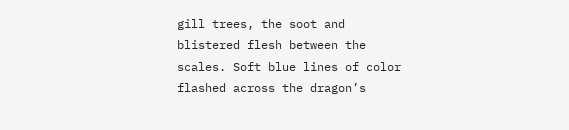gill trees, the soot and blistered flesh between the scales. Soft blue lines of color flashed across the dragon’s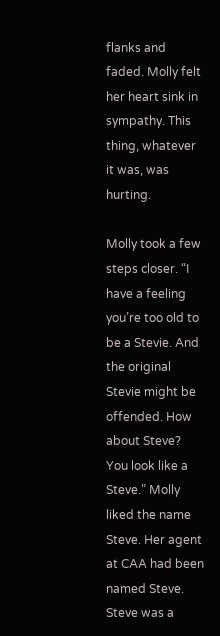flanks and faded. Molly felt her heart sink in sympathy. This thing, whatever it was, was hurting.

Molly took a few steps closer. “I have a feeling you’re too old to be a Stevie. And the original Stevie might be offended. How about Steve? You look like a Steve.” Molly liked the name Steve. Her agent at CAA had been named Steve. Steve was a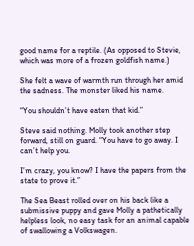good name for a reptile. (As opposed to Stevie, which was more of a frozen goldfish name.)

She felt a wave of warmth run through her amid the sadness. The monster liked his name.

“You shouldn’t have eaten that kid.”

Steve said nothing. Molly took another step forward, still on guard. “You have to go away. I can’t help you.

I’m crazy, you know? I have the papers from the state to prove it.”

The Sea Beast rolled over on his back like a submissive puppy and gave Molly a pathetically helpless look, no easy task for an animal capable of swallowing a Volkswagen.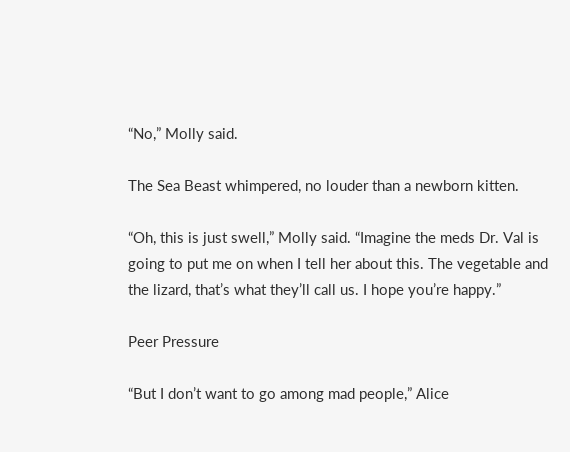“No,” Molly said.

The Sea Beast whimpered, no louder than a newborn kitten.

“Oh, this is just swell,” Molly said. “Imagine the meds Dr. Val is going to put me on when I tell her about this. The vegetable and the lizard, that’s what they’ll call us. I hope you’re happy.”

Peer Pressure

“But I don’t want to go among mad people,” Alice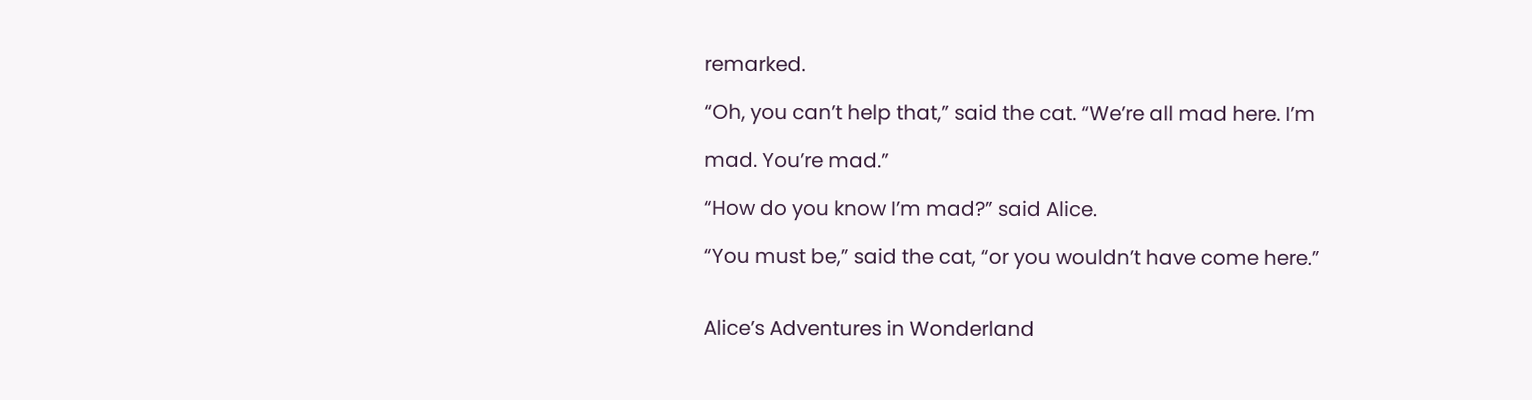remarked.

“Oh, you can’t help that,” said the cat. “We’re all mad here. I’m

mad. You’re mad.”

“How do you know I’m mad?” said Alice.

“You must be,” said the cat, “or you wouldn’t have come here.”


Alice’s Adventures in Wonderland